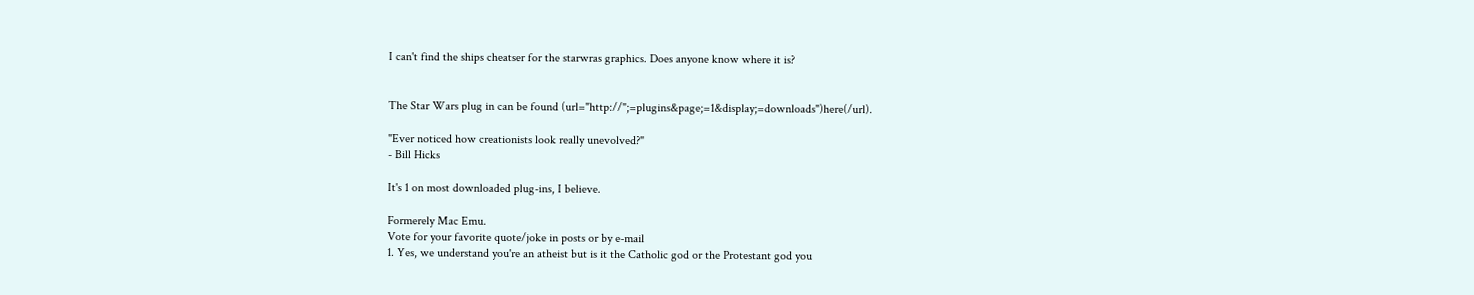I can't find the ships cheatser for the starwras graphics. Does anyone know where it is?


The Star Wars plug in can be found (url="http://";=plugins&page;=1&display;=downloads")here(/url).

"Ever noticed how creationists look really unevolved?"
- Bill Hicks

It's 1 on most downloaded plug-ins, I believe.

Formerely Mac Emu.
Vote for your favorite quote/joke in posts or by e-mail
1. Yes, we understand you're an atheist but is it the Catholic god or the Protestant god you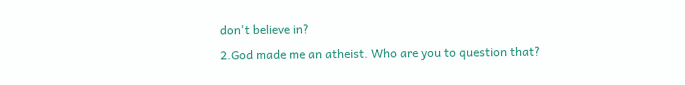don't believe in?
2.God made me an atheist. Who are you to question that?